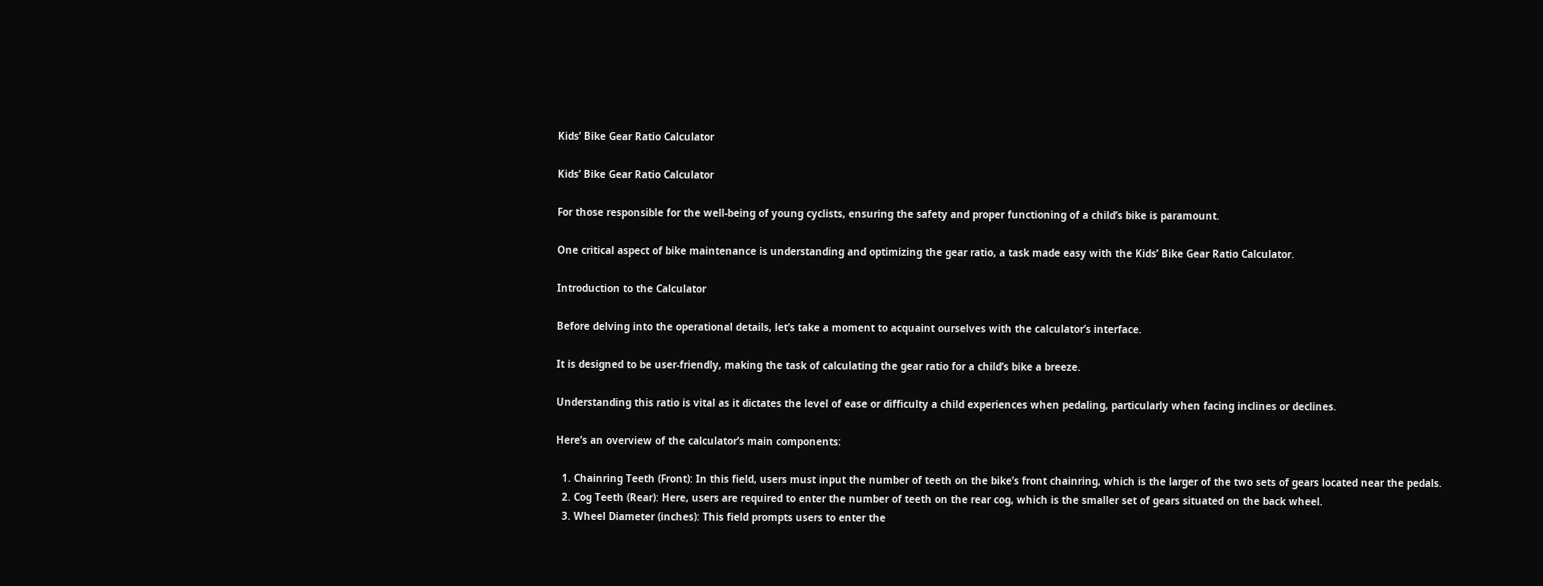Kids’ Bike Gear Ratio Calculator

Kids’ Bike Gear Ratio Calculator

For those responsible for the well-being of young cyclists, ensuring the safety and proper functioning of a child’s bike is paramount.

One critical aspect of bike maintenance is understanding and optimizing the gear ratio, a task made easy with the Kids’ Bike Gear Ratio Calculator.

Introduction to the Calculator

Before delving into the operational details, let’s take a moment to acquaint ourselves with the calculator’s interface.

It is designed to be user-friendly, making the task of calculating the gear ratio for a child’s bike a breeze.

Understanding this ratio is vital as it dictates the level of ease or difficulty a child experiences when pedaling, particularly when facing inclines or declines.

Here’s an overview of the calculator’s main components:

  1. Chainring Teeth (Front): In this field, users must input the number of teeth on the bike’s front chainring, which is the larger of the two sets of gears located near the pedals.
  2. Cog Teeth (Rear): Here, users are required to enter the number of teeth on the rear cog, which is the smaller set of gears situated on the back wheel.
  3. Wheel Diameter (inches): This field prompts users to enter the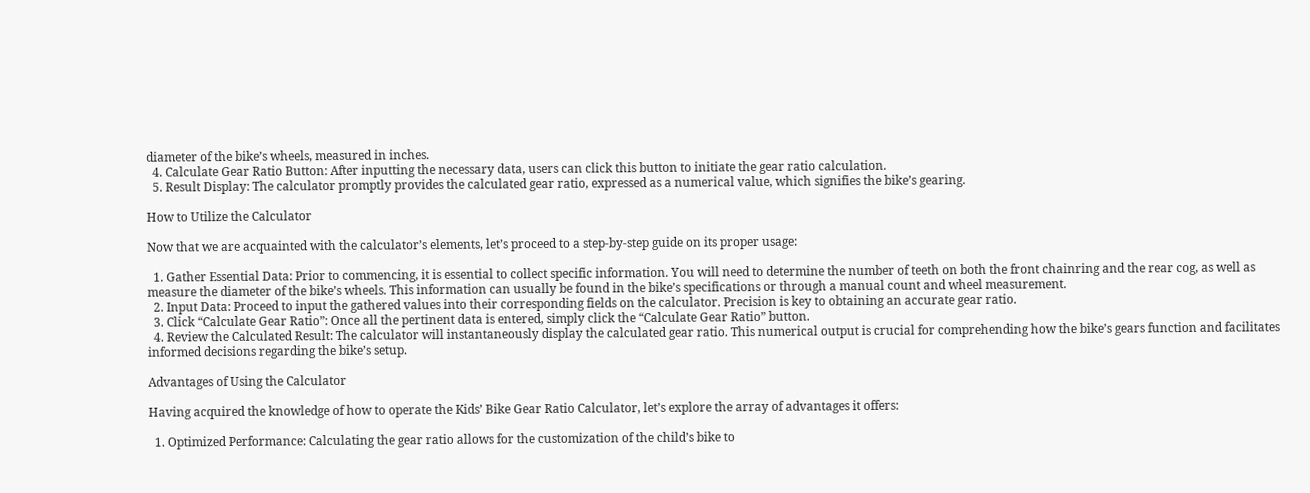diameter of the bike’s wheels, measured in inches.
  4. Calculate Gear Ratio Button: After inputting the necessary data, users can click this button to initiate the gear ratio calculation.
  5. Result Display: The calculator promptly provides the calculated gear ratio, expressed as a numerical value, which signifies the bike’s gearing.

How to Utilize the Calculator

Now that we are acquainted with the calculator’s elements, let’s proceed to a step-by-step guide on its proper usage:

  1. Gather Essential Data: Prior to commencing, it is essential to collect specific information. You will need to determine the number of teeth on both the front chainring and the rear cog, as well as measure the diameter of the bike’s wheels. This information can usually be found in the bike’s specifications or through a manual count and wheel measurement.
  2. Input Data: Proceed to input the gathered values into their corresponding fields on the calculator. Precision is key to obtaining an accurate gear ratio.
  3. Click “Calculate Gear Ratio”: Once all the pertinent data is entered, simply click the “Calculate Gear Ratio” button.
  4. Review the Calculated Result: The calculator will instantaneously display the calculated gear ratio. This numerical output is crucial for comprehending how the bike’s gears function and facilitates informed decisions regarding the bike’s setup.

Advantages of Using the Calculator

Having acquired the knowledge of how to operate the Kids’ Bike Gear Ratio Calculator, let’s explore the array of advantages it offers:

  1. Optimized Performance: Calculating the gear ratio allows for the customization of the child’s bike to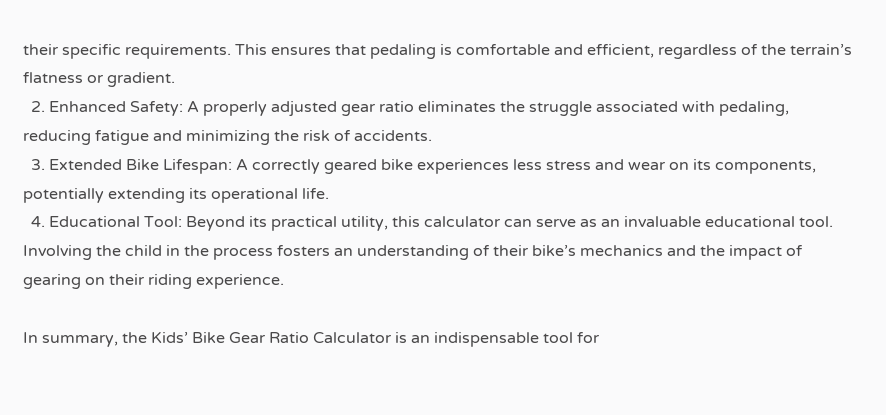their specific requirements. This ensures that pedaling is comfortable and efficient, regardless of the terrain’s flatness or gradient.
  2. Enhanced Safety: A properly adjusted gear ratio eliminates the struggle associated with pedaling, reducing fatigue and minimizing the risk of accidents.
  3. Extended Bike Lifespan: A correctly geared bike experiences less stress and wear on its components, potentially extending its operational life.
  4. Educational Tool: Beyond its practical utility, this calculator can serve as an invaluable educational tool. Involving the child in the process fosters an understanding of their bike’s mechanics and the impact of gearing on their riding experience.

In summary, the Kids’ Bike Gear Ratio Calculator is an indispensable tool for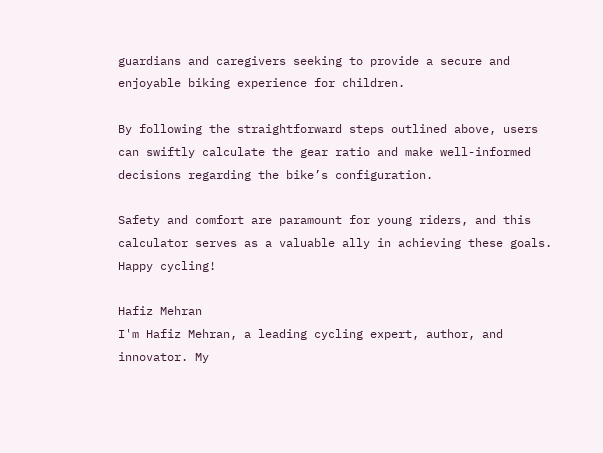guardians and caregivers seeking to provide a secure and enjoyable biking experience for children.

By following the straightforward steps outlined above, users can swiftly calculate the gear ratio and make well-informed decisions regarding the bike’s configuration.

Safety and comfort are paramount for young riders, and this calculator serves as a valuable ally in achieving these goals. Happy cycling!

Hafiz Mehran
I'm Hafiz Mehran, a leading cycling expert, author, and innovator. My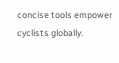concise tools empower cyclists globally.